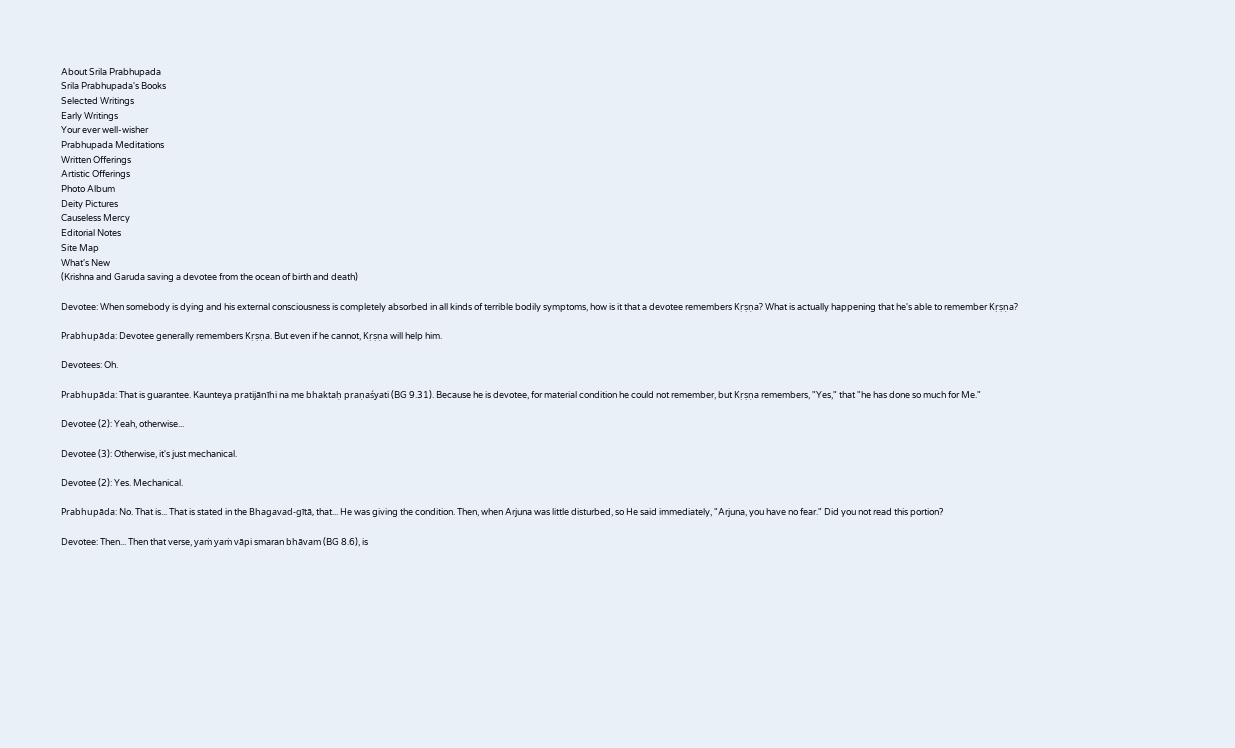About Srila Prabhupada
Srila Prabhupada's Books
Selected Writings
Early Writings
Your ever well-wisher
Prabhupada Meditations
Written Offerings
Artistic Offerings
Photo Album
Deity Pictures
Causeless Mercy
Editorial Notes
Site Map
What's New
(Krishna and Garuda saving a devotee from the ocean of birth and death)

Devotee: When somebody is dying and his external consciousness is completely absorbed in all kinds of terrible bodily symptoms, how is it that a devotee remembers Kṛṣṇa? What is actually happening that he's able to remember Kṛṣṇa?

Prabhupāda: Devotee generally remembers Kṛṣṇa. But even if he cannot, Kṛṣṇa will help him.

Devotees: Oh.

Prabhupāda: That is guarantee. Kaunteya pratijānīhi na me bhaktaḥ praṇaśyati (BG 9.31). Because he is devotee, for material condition he could not remember, but Kṛṣṇa remembers, "Yes," that "he has done so much for Me."

Devotee (2): Yeah, otherwise...

Devotee (3): Otherwise, it's just mechanical.

Devotee (2): Yes. Mechanical.

Prabhupāda: No. That is... That is stated in the Bhagavad-gītā, that... He was giving the condition. Then, when Arjuna was little disturbed, so He said immediately, "Arjuna, you have no fear." Did you not read this portion?

Devotee: Then... Then that verse, yaṁ yaṁ vāpi smaran bhāvam (BG 8.6), is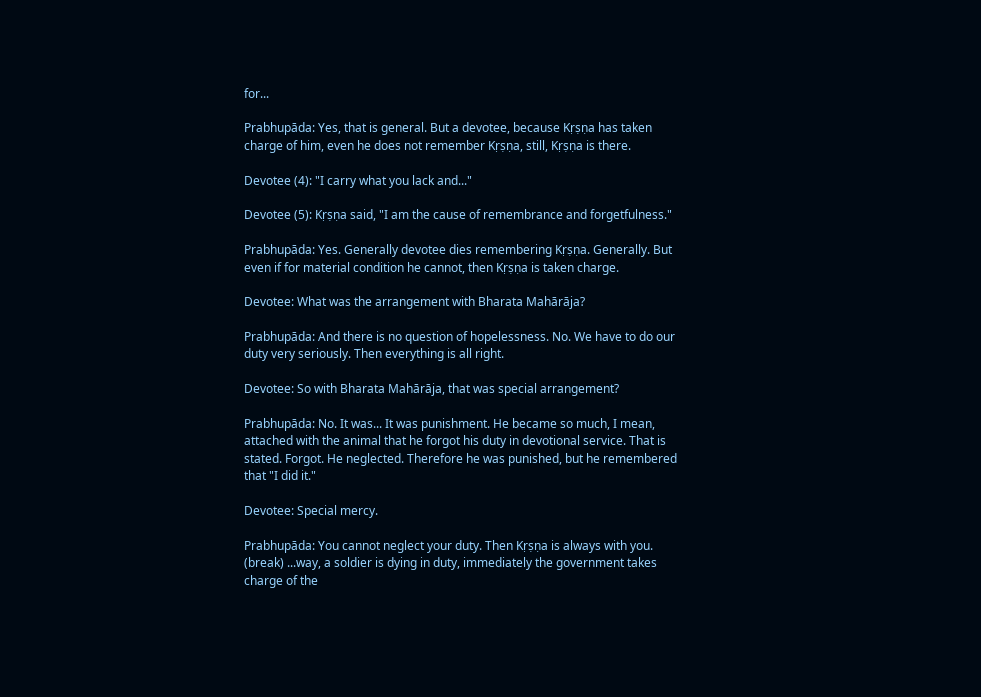for...

Prabhupāda: Yes, that is general. But a devotee, because Kṛṣṇa has taken charge of him, even he does not remember Kṛṣṇa, still, Kṛṣṇa is there.

Devotee (4): "I carry what you lack and..."

Devotee (5): Kṛṣṇa said, "I am the cause of remembrance and forgetfulness."

Prabhupāda: Yes. Generally devotee dies remembering Kṛṣṇa. Generally. But even if for material condition he cannot, then Kṛṣṇa is taken charge.

Devotee: What was the arrangement with Bharata Mahārāja?

Prabhupāda: And there is no question of hopelessness. No. We have to do our duty very seriously. Then everything is all right.

Devotee: So with Bharata Mahārāja, that was special arrangement?

Prabhupāda: No. It was... It was punishment. He became so much, I mean, attached with the animal that he forgot his duty in devotional service. That is stated. Forgot. He neglected. Therefore he was punished, but he remembered that "I did it."

Devotee: Special mercy.

Prabhupāda: You cannot neglect your duty. Then Kṛṣṇa is always with you. (break) ...way, a soldier is dying in duty, immediately the government takes charge of the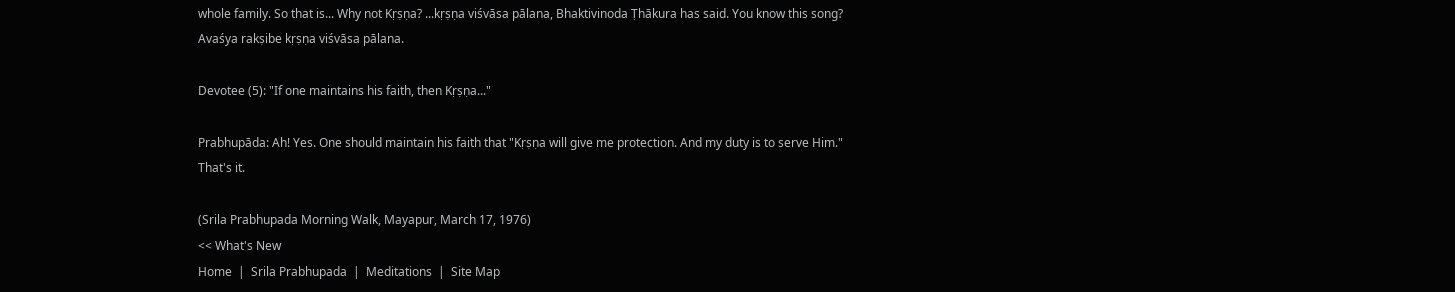whole family. So that is... Why not Kṛṣṇa? ...kṛṣṇa viśvāsa pālana, Bhaktivinoda Ṭhākura has said. You know this song? Avaśya rakṣibe kṛṣṇa viśvāsa pālana.

Devotee (5): "If one maintains his faith, then Kṛṣṇa..."

Prabhupāda: Ah! Yes. One should maintain his faith that "Kṛṣṇa will give me protection. And my duty is to serve Him." That's it.

(Srila Prabhupada Morning Walk, Mayapur, March 17, 1976)
<< What's New
Home  |  Srila Prabhupada  |  Meditations  |  Site Map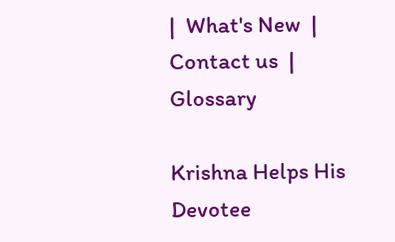|  What's New  |  Contact us  |  Glossary

Krishna Helps His Devotee